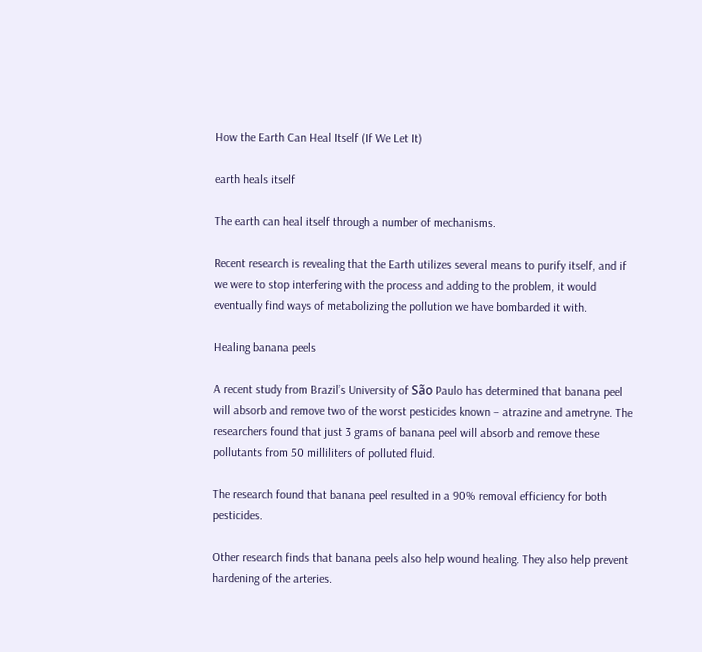How the Earth Can Heal Itself (If We Let It)

earth heals itself

The earth can heal itself through a number of mechanisms.

Recent research is revealing that the Earth utilizes several means to purify itself, and if we were to stop interfering with the process and adding to the problem, it would eventually find ways of metabolizing the pollution we have bombarded it with.

Healing banana peels

A recent study from Brazil’s University of São Paulo has determined that banana peel will absorb and remove two of the worst pesticides known – atrazine and ametryne. The researchers found that just 3 grams of banana peel will absorb and remove these pollutants from 50 milliliters of polluted fluid.

The research found that banana peel resulted in a 90% removal efficiency for both pesticides.

Other research finds that banana peels also help wound healing. They also help prevent hardening of the arteries.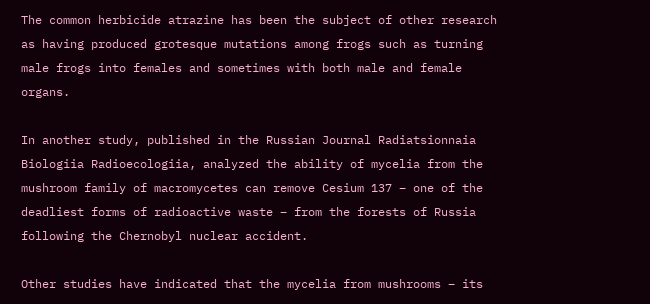The common herbicide atrazine has been the subject of other research as having produced grotesque mutations among frogs such as turning male frogs into females and sometimes with both male and female organs.

In another study, published in the Russian Journal Radiatsionnaia Biologiia Radioecologiia, analyzed the ability of mycelia from the mushroom family of macromycetes can remove Cesium 137 – one of the deadliest forms of radioactive waste – from the forests of Russia following the Chernobyl nuclear accident.

Other studies have indicated that the mycelia from mushrooms – its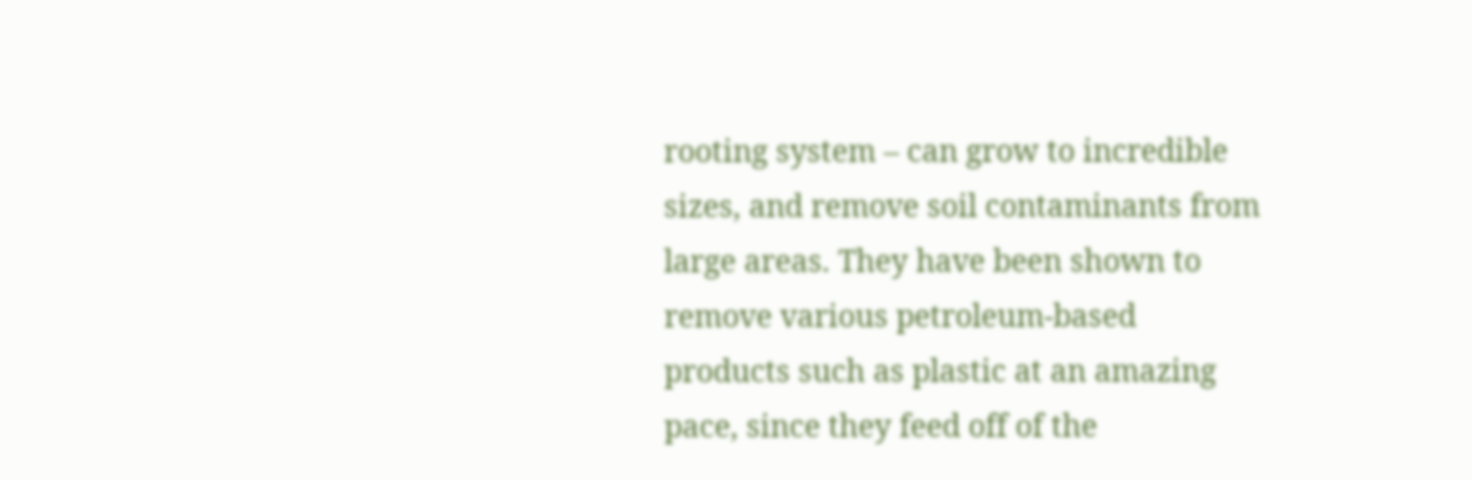rooting system – can grow to incredible sizes, and remove soil contaminants from large areas. They have been shown to remove various petroleum-based products such as plastic at an amazing pace, since they feed off of the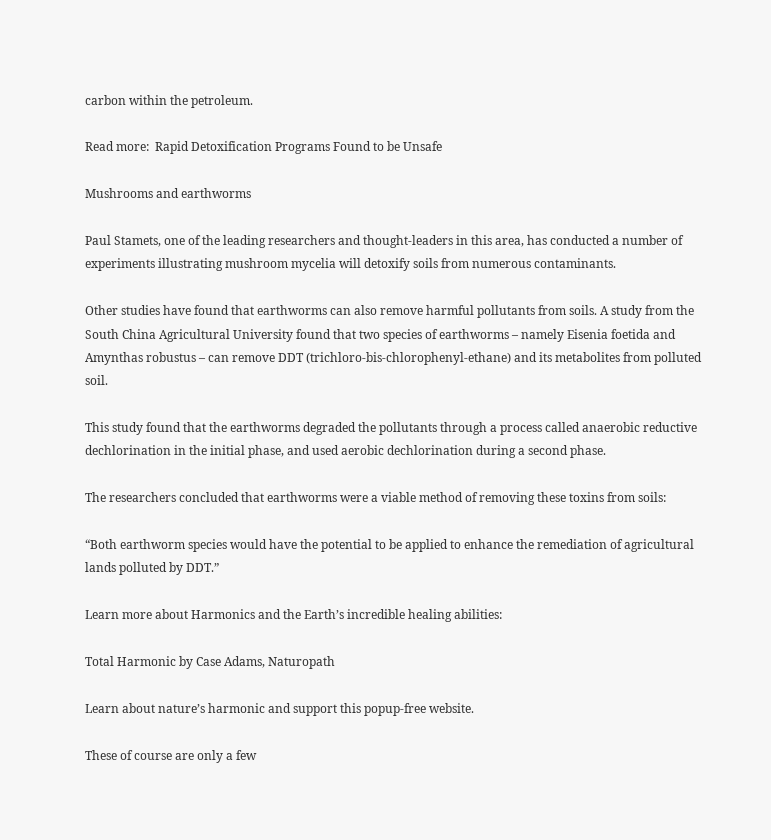carbon within the petroleum.

Read more:  Rapid Detoxification Programs Found to be Unsafe

Mushrooms and earthworms

Paul Stamets, one of the leading researchers and thought-leaders in this area, has conducted a number of experiments illustrating mushroom mycelia will detoxify soils from numerous contaminants.

Other studies have found that earthworms can also remove harmful pollutants from soils. A study from the South China Agricultural University found that two species of earthworms – namely Eisenia foetida and Amynthas robustus – can remove DDT (trichloro-bis-chlorophenyl-ethane) and its metabolites from polluted soil.

This study found that the earthworms degraded the pollutants through a process called anaerobic reductive dechlorination in the initial phase, and used aerobic dechlorination during a second phase.

The researchers concluded that earthworms were a viable method of removing these toxins from soils:

“Both earthworm species would have the potential to be applied to enhance the remediation of agricultural lands polluted by DDT.”

Learn more about Harmonics and the Earth’s incredible healing abilities:

Total Harmonic by Case Adams, Naturopath

Learn about nature’s harmonic and support this popup-free website.

These of course are only a few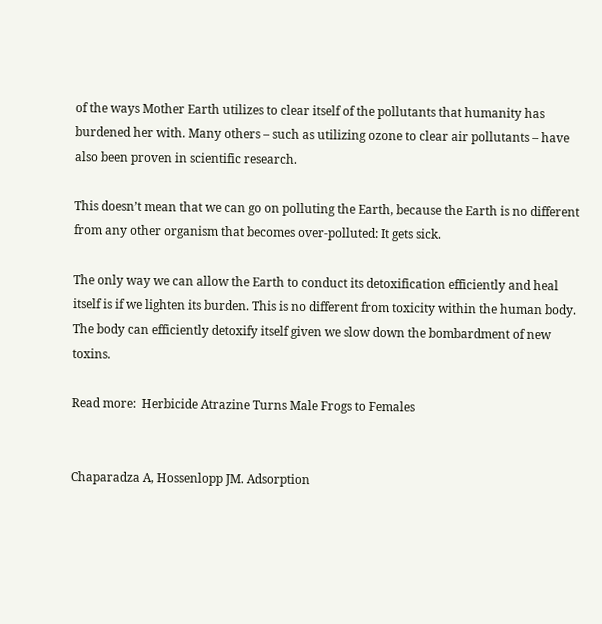of the ways Mother Earth utilizes to clear itself of the pollutants that humanity has burdened her with. Many others – such as utilizing ozone to clear air pollutants – have also been proven in scientific research.

This doesn’t mean that we can go on polluting the Earth, because the Earth is no different from any other organism that becomes over-polluted: It gets sick.

The only way we can allow the Earth to conduct its detoxification efficiently and heal itself is if we lighten its burden. This is no different from toxicity within the human body. The body can efficiently detoxify itself given we slow down the bombardment of new toxins.

Read more:  Herbicide Atrazine Turns Male Frogs to Females


Chaparadza A, Hossenlopp JM. Adsorption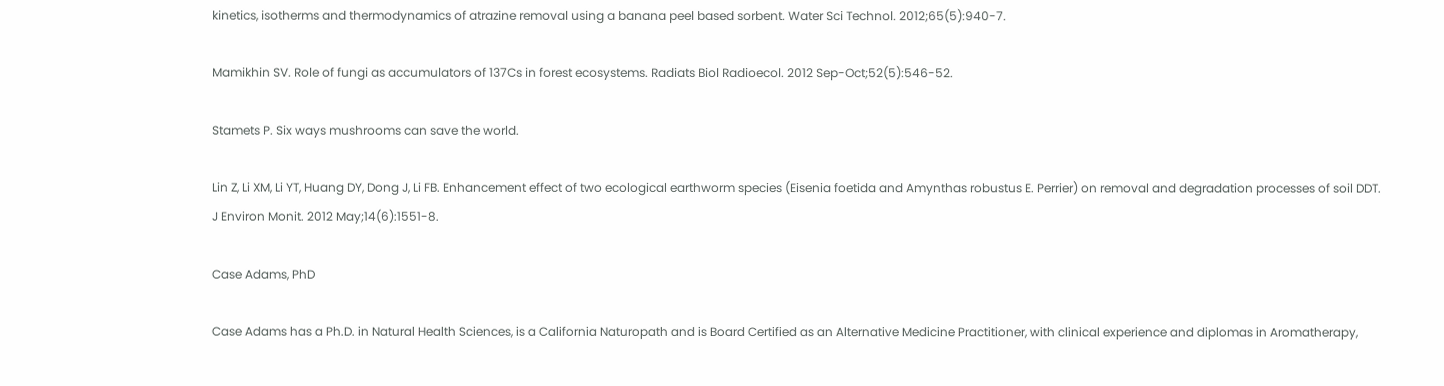kinetics, isotherms and thermodynamics of atrazine removal using a banana peel based sorbent. Water Sci Technol. 2012;65(5):940-7.

Mamikhin SV. Role of fungi as accumulators of 137Cs in forest ecosystems. Radiats Biol Radioecol. 2012 Sep-Oct;52(5):546-52.

Stamets P. Six ways mushrooms can save the world.

Lin Z, Li XM, Li YT, Huang DY, Dong J, Li FB. Enhancement effect of two ecological earthworm species (Eisenia foetida and Amynthas robustus E. Perrier) on removal and degradation processes of soil DDT. J Environ Monit. 2012 May;14(6):1551-8.

Case Adams, PhD

Case Adams has a Ph.D. in Natural Health Sciences, is a California Naturopath and is Board Certified as an Alternative Medicine Practitioner, with clinical experience and diplomas in Aromatherapy,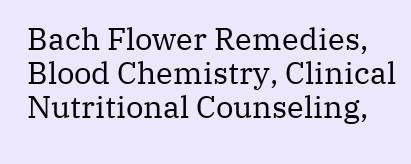Bach Flower Remedies, Blood Chemistry, Clinical Nutritional Counseling,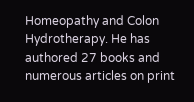Homeopathy and Colon Hydrotherapy. He has authored 27 books and numerous articles on print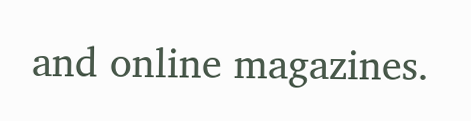and online magazines.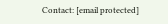Contact: [email protected]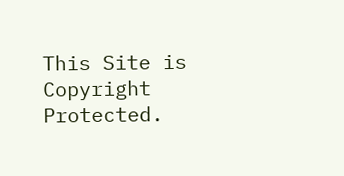This Site is Copyright Protected.